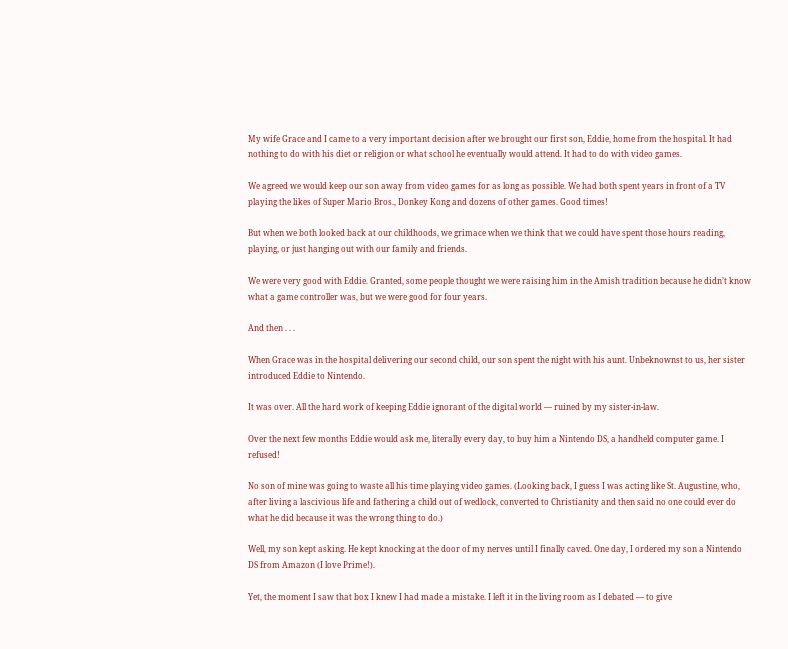My wife Grace and I came to a very important decision after we brought our first son, Eddie, home from the hospital. It had nothing to do with his diet or religion or what school he eventually would attend. It had to do with video games.

We agreed we would keep our son away from video games for as long as possible. We had both spent years in front of a TV playing the likes of Super Mario Bros., Donkey Kong and dozens of other games. Good times!

But when we both looked back at our childhoods, we grimace when we think that we could have spent those hours reading, playing, or just hanging out with our family and friends.

We were very good with Eddie. Granted, some people thought we were raising him in the Amish tradition because he didn’t know what a game controller was, but we were good for four years.

And then . . .

When Grace was in the hospital delivering our second child, our son spent the night with his aunt. Unbeknownst to us, her sister introduced Eddie to Nintendo.

It was over. All the hard work of keeping Eddie ignorant of the digital world — ruined by my sister-in-law.

Over the next few months Eddie would ask me, literally every day, to buy him a Nintendo DS, a handheld computer game. I refused!

No son of mine was going to waste all his time playing video games. (Looking back, I guess I was acting like St. Augustine, who, after living a lascivious life and fathering a child out of wedlock, converted to Christianity and then said no one could ever do what he did because it was the wrong thing to do.)

Well, my son kept asking. He kept knocking at the door of my nerves until I finally caved. One day, I ordered my son a Nintendo DS from Amazon (I love Prime!).

Yet, the moment I saw that box I knew I had made a mistake. I left it in the living room as I debated — to give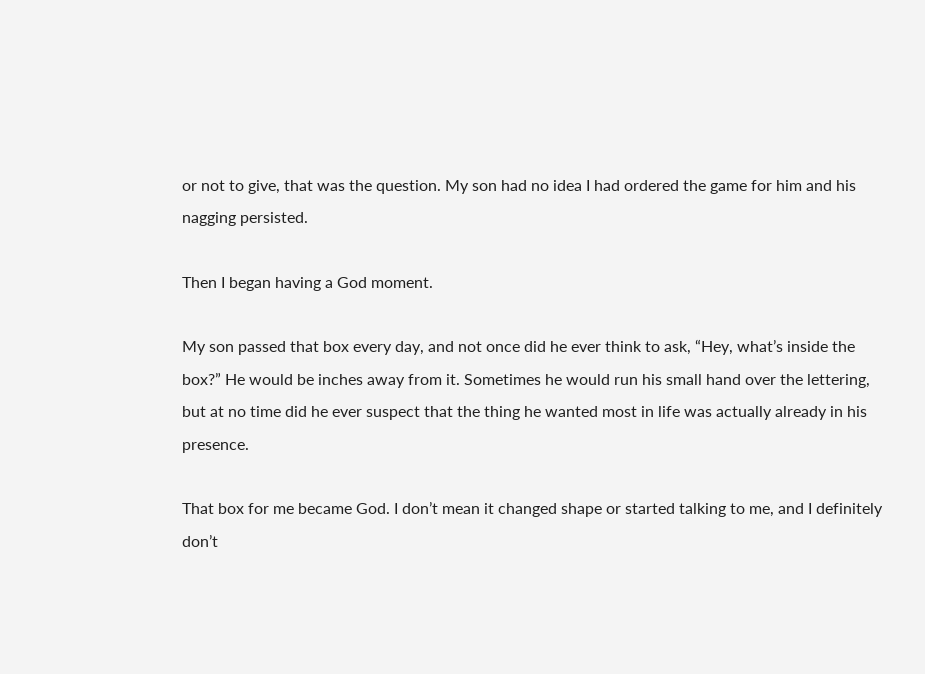or not to give, that was the question. My son had no idea I had ordered the game for him and his nagging persisted.

Then I began having a God moment.

My son passed that box every day, and not once did he ever think to ask, “Hey, what’s inside the box?” He would be inches away from it. Sometimes he would run his small hand over the lettering, but at no time did he ever suspect that the thing he wanted most in life was actually already in his presence.

That box for me became God. I don’t mean it changed shape or started talking to me, and I definitely don’t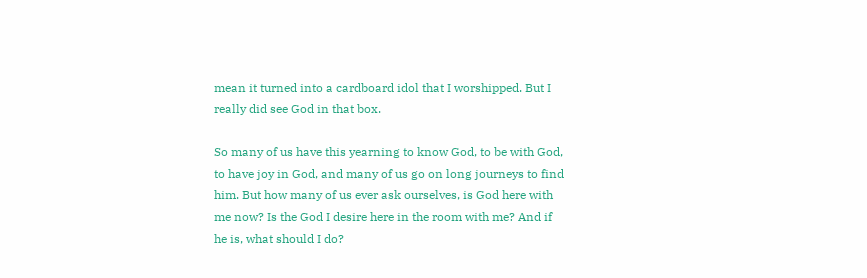mean it turned into a cardboard idol that I worshipped. But I really did see God in that box.

So many of us have this yearning to know God, to be with God, to have joy in God, and many of us go on long journeys to find him. But how many of us ever ask ourselves, is God here with me now? Is the God I desire here in the room with me? And if he is, what should I do?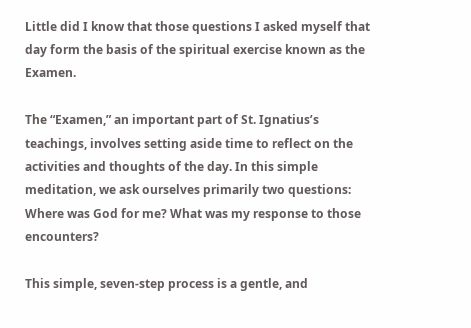Little did I know that those questions I asked myself that day form the basis of the spiritual exercise known as the Examen.

The “Examen,” an important part of St. Ignatius’s teachings, involves setting aside time to reflect on the activities and thoughts of the day. In this simple meditation, we ask ourselves primarily two questions: Where was God for me? What was my response to those encounters?

This simple, seven-step process is a gentle, and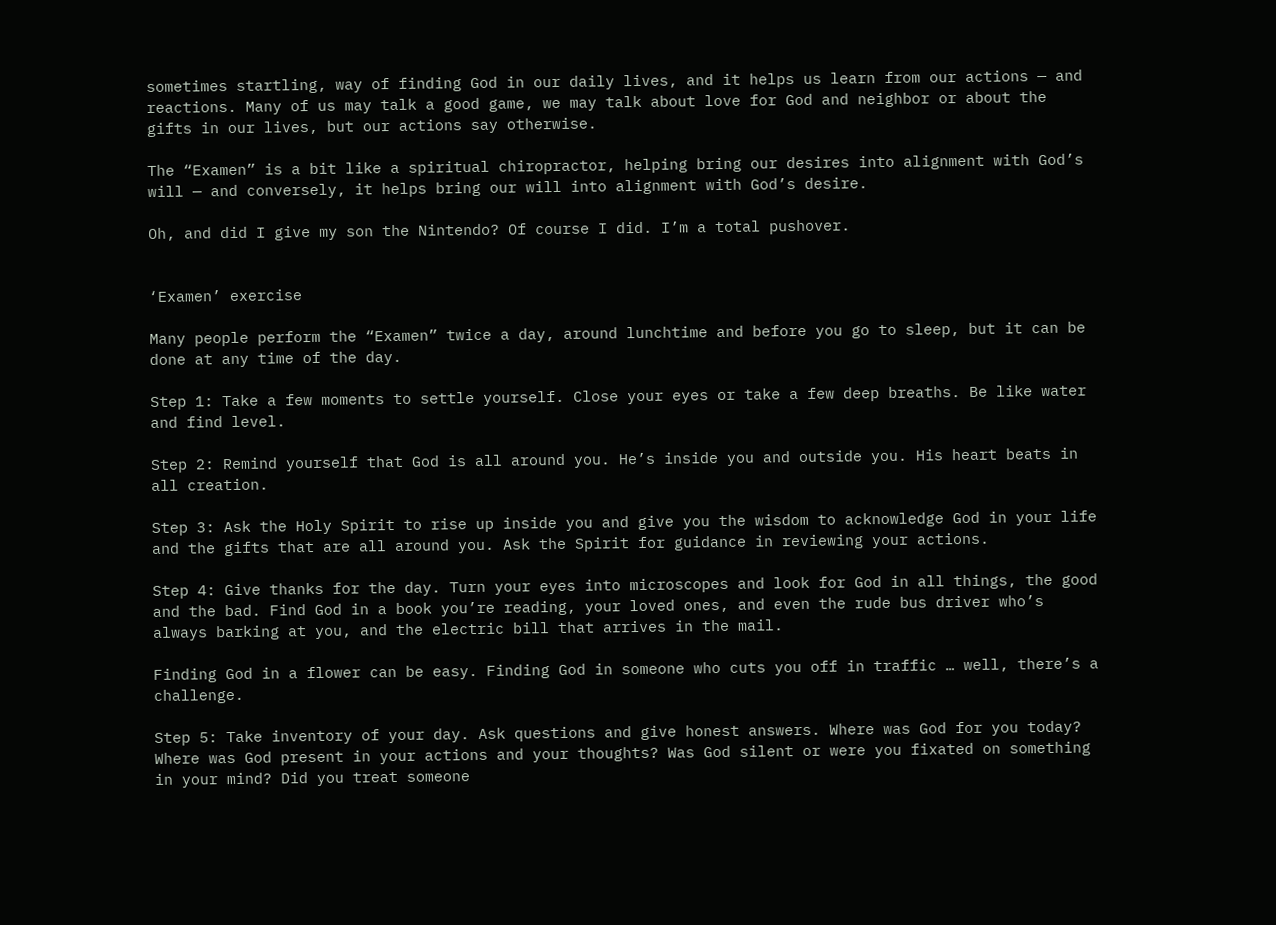sometimes startling, way of finding God in our daily lives, and it helps us learn from our actions — and reactions. Many of us may talk a good game, we may talk about love for God and neighbor or about the gifts in our lives, but our actions say otherwise.

The “Examen” is a bit like a spiritual chiropractor, helping bring our desires into alignment with God’s will — and conversely, it helps bring our will into alignment with God’s desire.

Oh, and did I give my son the Nintendo? Of course I did. I’m a total pushover.


‘Examen’ exercise

Many people perform the “Examen” twice a day, around lunchtime and before you go to sleep, but it can be done at any time of the day.

Step 1: Take a few moments to settle yourself. Close your eyes or take a few deep breaths. Be like water and find level.

Step 2: Remind yourself that God is all around you. He’s inside you and outside you. His heart beats in all creation.

Step 3: Ask the Holy Spirit to rise up inside you and give you the wisdom to acknowledge God in your life and the gifts that are all around you. Ask the Spirit for guidance in reviewing your actions.

Step 4: Give thanks for the day. Turn your eyes into microscopes and look for God in all things, the good and the bad. Find God in a book you’re reading, your loved ones, and even the rude bus driver who’s always barking at you, and the electric bill that arrives in the mail.

Finding God in a flower can be easy. Finding God in someone who cuts you off in traffic … well, there’s a challenge.

Step 5: Take inventory of your day. Ask questions and give honest answers. Where was God for you today? Where was God present in your actions and your thoughts? Was God silent or were you fixated on something in your mind? Did you treat someone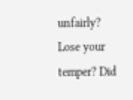unfairly? Lose your temper? Did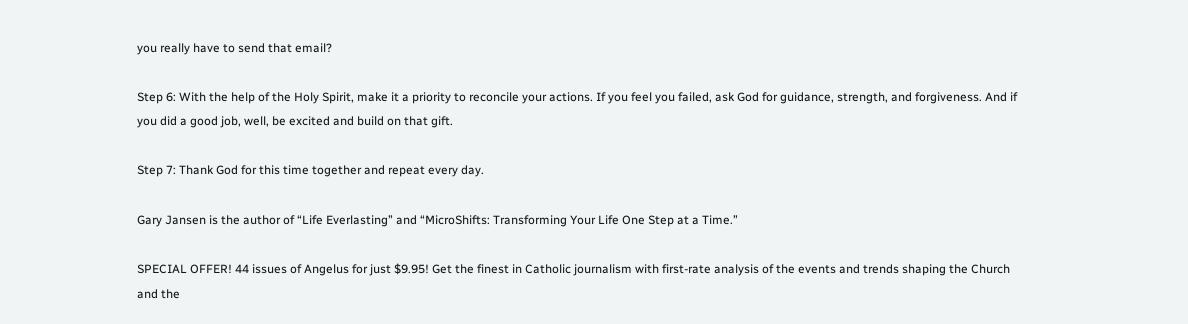you really have to send that email?

Step 6: With the help of the Holy Spirit, make it a priority to reconcile your actions. If you feel you failed, ask God for guidance, strength, and forgiveness. And if you did a good job, well, be excited and build on that gift.

Step 7: Thank God for this time together and repeat every day.

Gary Jansen is the author of “Life Everlasting” and “MicroShifts: Transforming Your Life One Step at a Time.”

SPECIAL OFFER! 44 issues of Angelus for just $9.95! Get the finest in Catholic journalism with first-rate analysis of the events and trends shaping the Church and the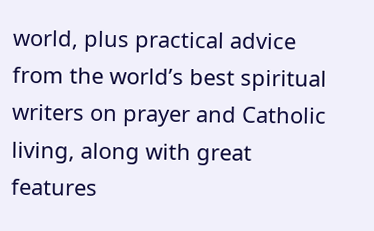world, plus practical advice from the world’s best spiritual writers on prayer and Catholic living, along with great features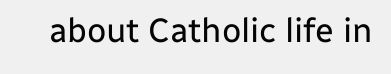about Catholic life in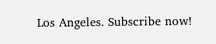Los Angeles. Subscribe now!